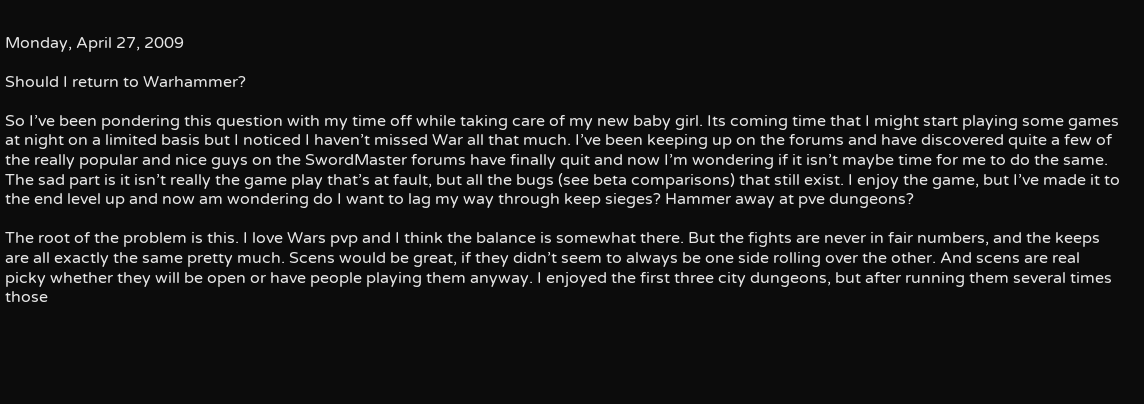Monday, April 27, 2009

Should I return to Warhammer?

So I’ve been pondering this question with my time off while taking care of my new baby girl. Its coming time that I might start playing some games at night on a limited basis but I noticed I haven’t missed War all that much. I’ve been keeping up on the forums and have discovered quite a few of the really popular and nice guys on the SwordMaster forums have finally quit and now I’m wondering if it isn’t maybe time for me to do the same. The sad part is it isn’t really the game play that’s at fault, but all the bugs (see beta comparisons) that still exist. I enjoy the game, but I’ve made it to the end level up and now am wondering do I want to lag my way through keep sieges? Hammer away at pve dungeons?

The root of the problem is this. I love Wars pvp and I think the balance is somewhat there. But the fights are never in fair numbers, and the keeps are all exactly the same pretty much. Scens would be great, if they didn’t seem to always be one side rolling over the other. And scens are real picky whether they will be open or have people playing them anyway. I enjoyed the first three city dungeons, but after running them several times those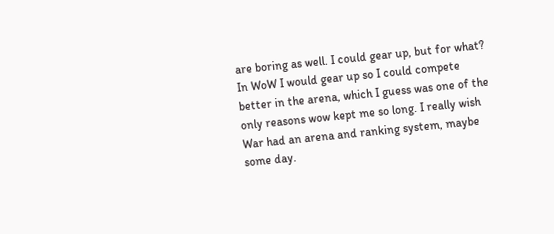are boring as well. I could gear up, but for what? In WoW I would gear up so I could compete better in the arena, which I guess was one of the only reasons wow kept me so long. I really wish War had an arena and ranking system, maybe some day.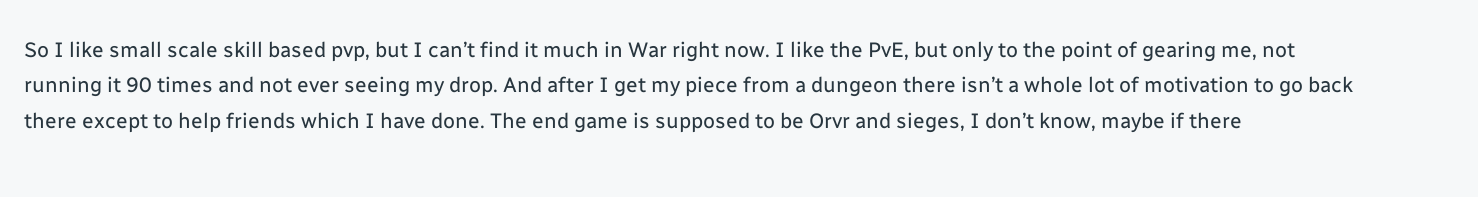So I like small scale skill based pvp, but I can’t find it much in War right now. I like the PvE, but only to the point of gearing me, not running it 90 times and not ever seeing my drop. And after I get my piece from a dungeon there isn’t a whole lot of motivation to go back there except to help friends which I have done. The end game is supposed to be Orvr and sieges, I don’t know, maybe if there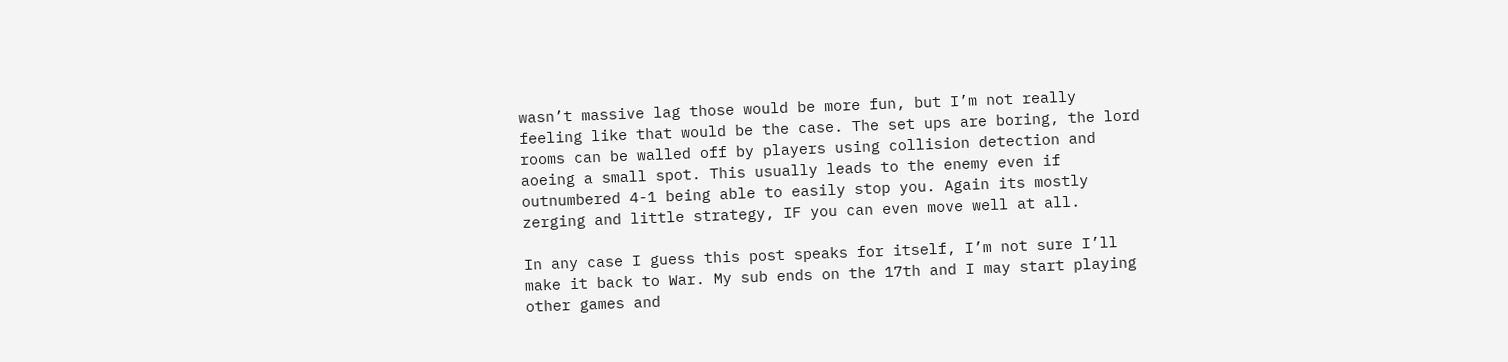wasn’t massive lag those would be more fun, but I’m not really feeling like that would be the case. The set ups are boring, the lord rooms can be walled off by players using collision detection and aoeing a small spot. This usually leads to the enemy even if outnumbered 4-1 being able to easily stop you. Again its mostly zerging and little strategy, IF you can even move well at all.

In any case I guess this post speaks for itself, I’m not sure I’ll make it back to War. My sub ends on the 17th and I may start playing other games and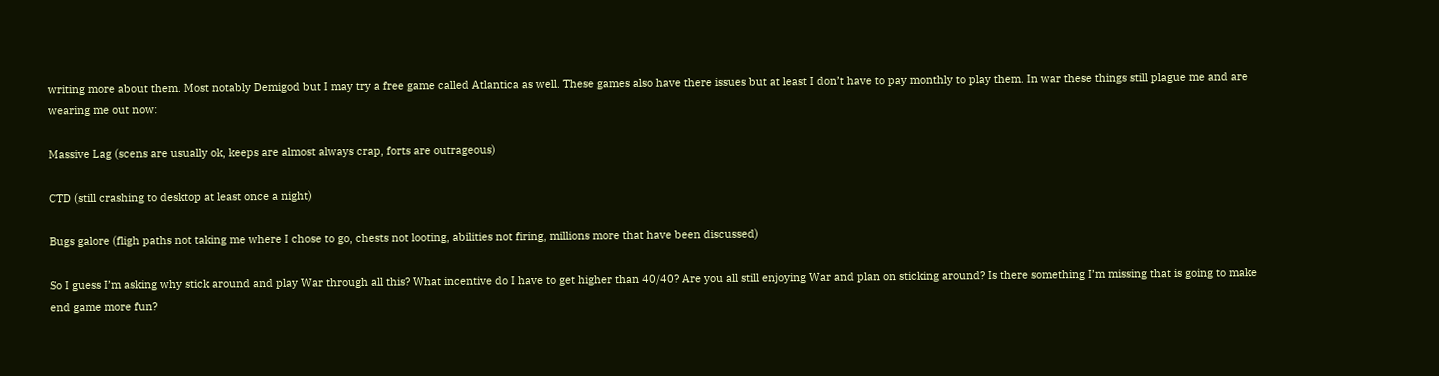writing more about them. Most notably Demigod but I may try a free game called Atlantica as well. These games also have there issues but at least I don’t have to pay monthly to play them. In war these things still plague me and are wearing me out now:

Massive Lag (scens are usually ok, keeps are almost always crap, forts are outrageous)

CTD (still crashing to desktop at least once a night)

Bugs galore (fligh paths not taking me where I chose to go, chests not looting, abilities not firing, millions more that have been discussed)

So I guess I’m asking why stick around and play War through all this? What incentive do I have to get higher than 40/40? Are you all still enjoying War and plan on sticking around? Is there something I’m missing that is going to make end game more fun?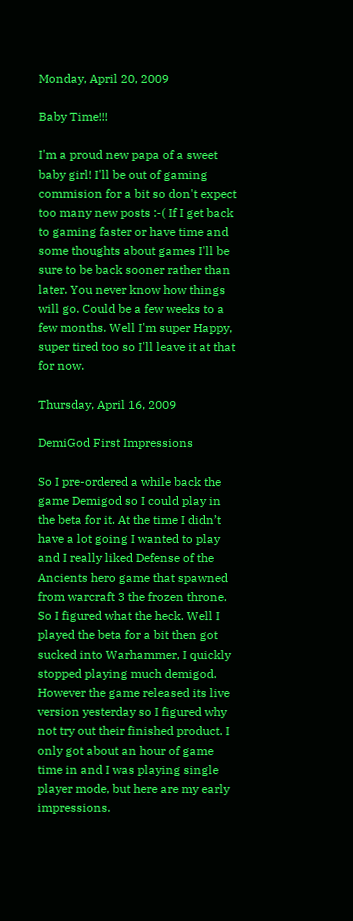Monday, April 20, 2009

Baby Time!!!

I'm a proud new papa of a sweet baby girl! I'll be out of gaming commision for a bit so don't expect too many new posts :-( If I get back to gaming faster or have time and some thoughts about games I'll be sure to be back sooner rather than later. You never know how things will go. Could be a few weeks to a few months. Well I'm super Happy, super tired too so I'll leave it at that for now.

Thursday, April 16, 2009

DemiGod First Impressions

So I pre-ordered a while back the game Demigod so I could play in the beta for it. At the time I didn’t have a lot going I wanted to play and I really liked Defense of the Ancients hero game that spawned from warcraft 3 the frozen throne. So I figured what the heck. Well I played the beta for a bit then got sucked into Warhammer, I quickly stopped playing much demigod. However the game released its live version yesterday so I figured why not try out their finished product. I only got about an hour of game time in and I was playing single player mode, but here are my early impressions.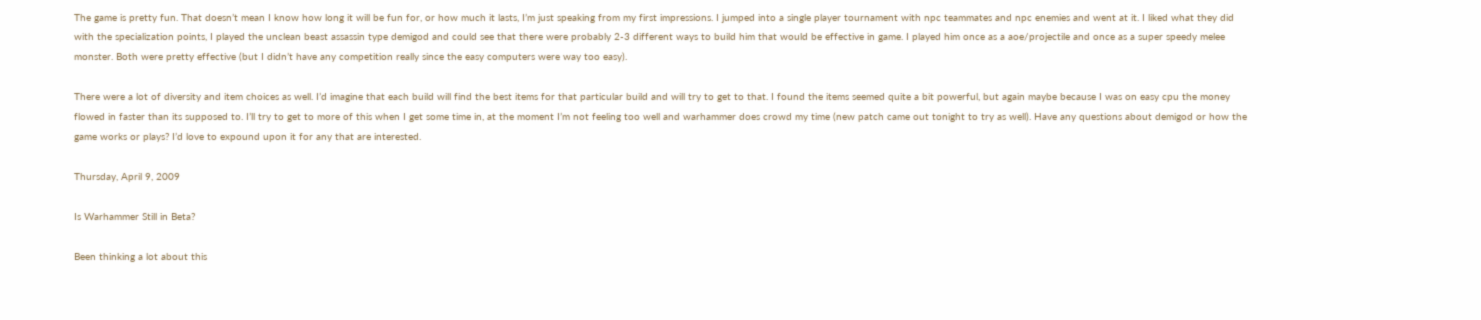The game is pretty fun. That doesn’t mean I know how long it will be fun for, or how much it lasts, I’m just speaking from my first impressions. I jumped into a single player tournament with npc teammates and npc enemies and went at it. I liked what they did with the specialization points, I played the unclean beast assassin type demigod and could see that there were probably 2-3 different ways to build him that would be effective in game. I played him once as a aoe/projectile and once as a super speedy melee monster. Both were pretty effective (but I didn’t have any competition really since the easy computers were way too easy).

There were a lot of diversity and item choices as well. I’d imagine that each build will find the best items for that particular build and will try to get to that. I found the items seemed quite a bit powerful, but again maybe because I was on easy cpu the money flowed in faster than its supposed to. I’ll try to get to more of this when I get some time in, at the moment I’m not feeling too well and warhammer does crowd my time (new patch came out tonight to try as well). Have any questions about demigod or how the game works or plays? I’d love to expound upon it for any that are interested.

Thursday, April 9, 2009

Is Warhammer Still in Beta?

Been thinking a lot about this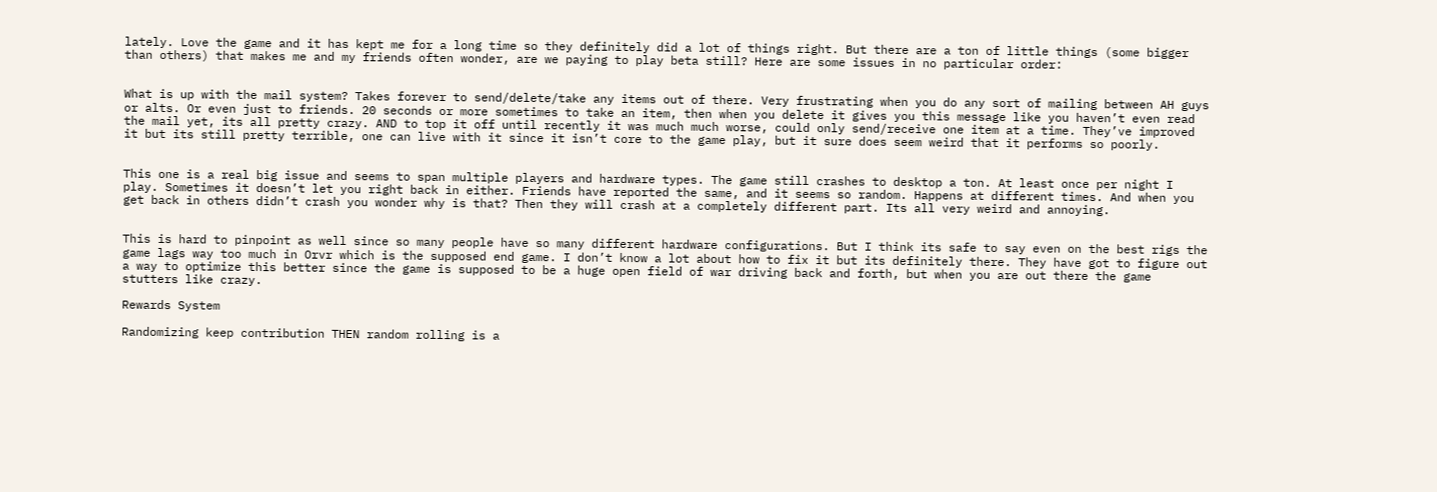lately. Love the game and it has kept me for a long time so they definitely did a lot of things right. But there are a ton of little things (some bigger than others) that makes me and my friends often wonder, are we paying to play beta still? Here are some issues in no particular order:


What is up with the mail system? Takes forever to send/delete/take any items out of there. Very frustrating when you do any sort of mailing between AH guys or alts. Or even just to friends. 20 seconds or more sometimes to take an item, then when you delete it gives you this message like you haven’t even read the mail yet, its all pretty crazy. AND to top it off until recently it was much much worse, could only send/receive one item at a time. They’ve improved it but its still pretty terrible, one can live with it since it isn’t core to the game play, but it sure does seem weird that it performs so poorly.


This one is a real big issue and seems to span multiple players and hardware types. The game still crashes to desktop a ton. At least once per night I play. Sometimes it doesn’t let you right back in either. Friends have reported the same, and it seems so random. Happens at different times. And when you get back in others didn’t crash you wonder why is that? Then they will crash at a completely different part. Its all very weird and annoying.


This is hard to pinpoint as well since so many people have so many different hardware configurations. But I think its safe to say even on the best rigs the game lags way too much in Orvr which is the supposed end game. I don’t know a lot about how to fix it but its definitely there. They have got to figure out a way to optimize this better since the game is supposed to be a huge open field of war driving back and forth, but when you are out there the game stutters like crazy.

Rewards System

Randomizing keep contribution THEN random rolling is a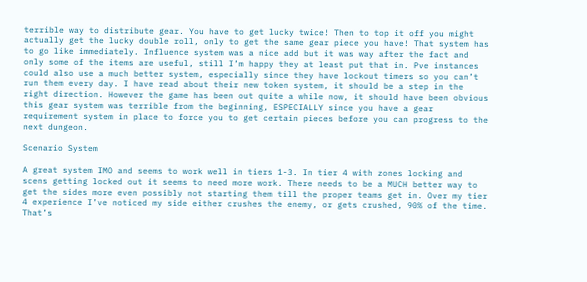terrible way to distribute gear. You have to get lucky twice! Then to top it off you might actually get the lucky double roll, only to get the same gear piece you have! That system has to go like immediately. Influence system was a nice add but it was way after the fact and only some of the items are useful, still I’m happy they at least put that in. Pve instances could also use a much better system, especially since they have lockout timers so you can’t run them every day. I have read about their new token system, it should be a step in the right direction. However the game has been out quite a while now, it should have been obvious this gear system was terrible from the beginning, ESPECIALLY since you have a gear requirement system in place to force you to get certain pieces before you can progress to the next dungeon.

Scenario System

A great system IMO and seems to work well in tiers 1-3. In tier 4 with zones locking and scens getting locked out it seems to need more work. There needs to be a MUCH better way to get the sides more even possibly not starting them till the proper teams get in. Over my tier 4 experience I’ve noticed my side either crushes the enemy, or gets crushed, 90% of the time. That’s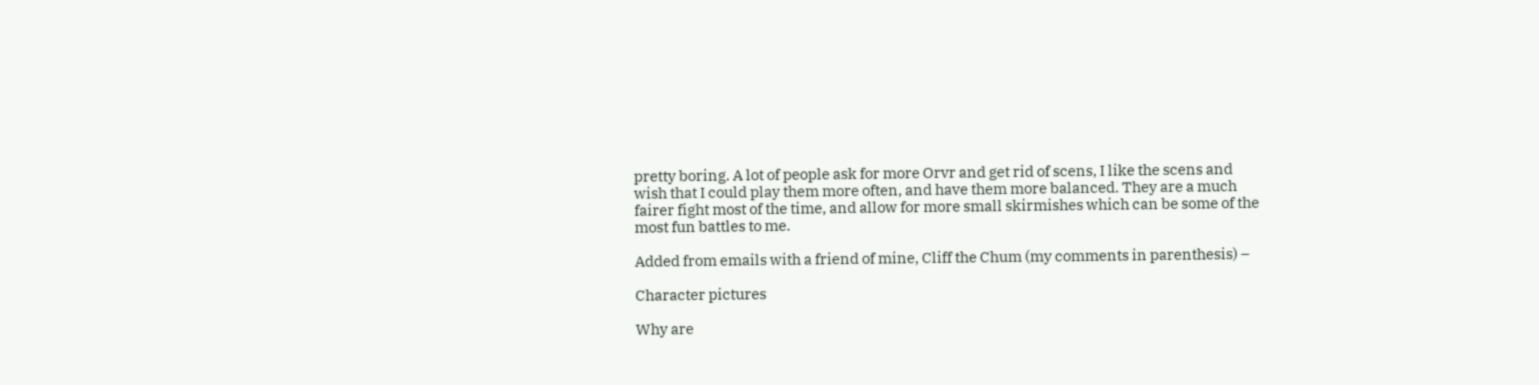pretty boring. A lot of people ask for more Orvr and get rid of scens, I like the scens and wish that I could play them more often, and have them more balanced. They are a much fairer fight most of the time, and allow for more small skirmishes which can be some of the most fun battles to me.

Added from emails with a friend of mine, Cliff the Chum (my comments in parenthesis) –

Character pictures

Why are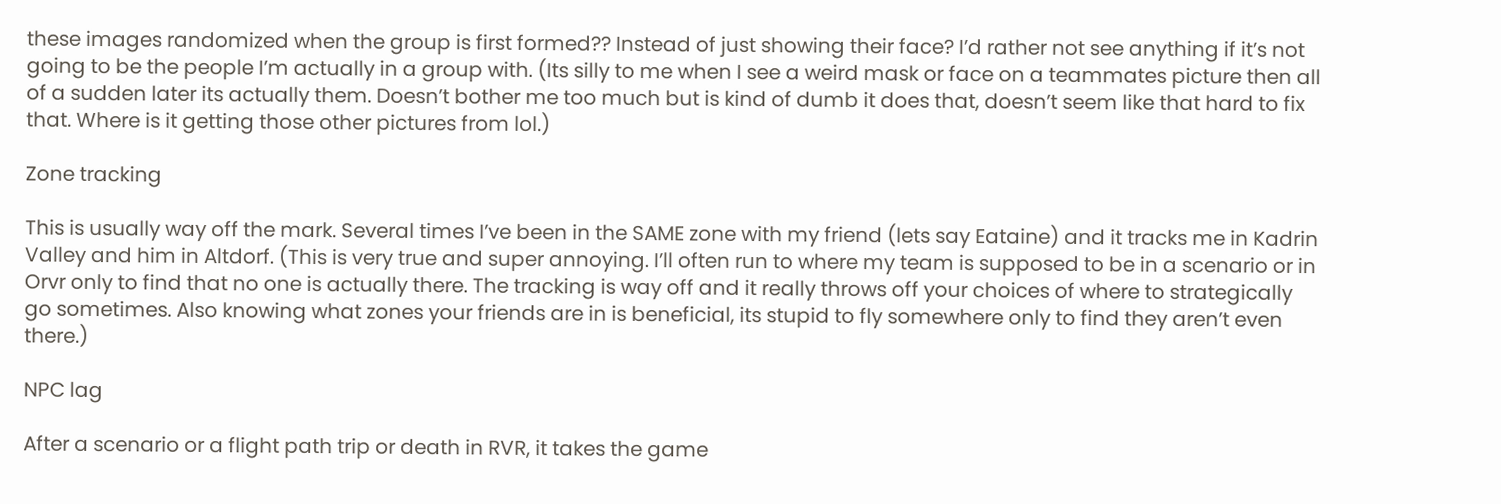these images randomized when the group is first formed?? Instead of just showing their face? I’d rather not see anything if it’s not going to be the people I’m actually in a group with. (Its silly to me when I see a weird mask or face on a teammates picture then all of a sudden later its actually them. Doesn’t bother me too much but is kind of dumb it does that, doesn’t seem like that hard to fix that. Where is it getting those other pictures from lol.)

Zone tracking

This is usually way off the mark. Several times I’ve been in the SAME zone with my friend (lets say Eataine) and it tracks me in Kadrin Valley and him in Altdorf. (This is very true and super annoying. I’ll often run to where my team is supposed to be in a scenario or in Orvr only to find that no one is actually there. The tracking is way off and it really throws off your choices of where to strategically go sometimes. Also knowing what zones your friends are in is beneficial, its stupid to fly somewhere only to find they aren’t even there.)

NPC lag

After a scenario or a flight path trip or death in RVR, it takes the game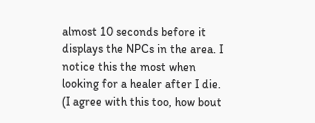almost 10 seconds before it displays the NPCs in the area. I notice this the most when looking for a healer after I die. (I agree with this too, how bout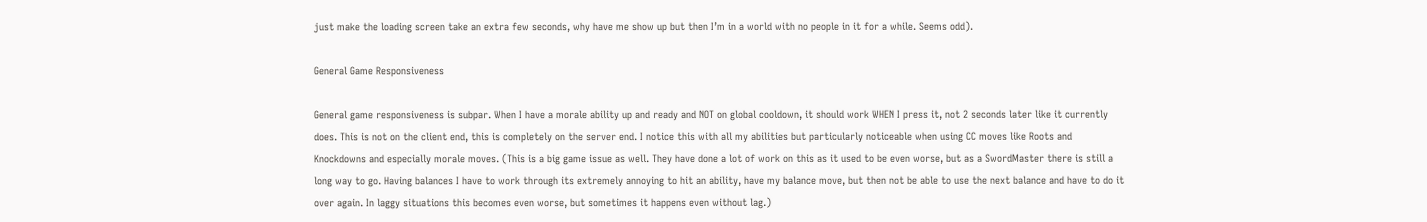just make the loading screen take an extra few seconds, why have me show up but then I’m in a world with no people in it for a while. Seems odd).

General Game Responsiveness

General game responsiveness is subpar. When I have a morale ability up and ready and NOT on global cooldown, it should work WHEN I press it, not 2 seconds later like it currently does. This is not on the client end, this is completely on the server end. I notice this with all my abilities but particularly noticeable when using CC moves like Roots and Knockdowns and especially morale moves. (This is a big game issue as well. They have done a lot of work on this as it used to be even worse, but as a SwordMaster there is still a long way to go. Having balances I have to work through its extremely annoying to hit an ability, have my balance move, but then not be able to use the next balance and have to do it over again. In laggy situations this becomes even worse, but sometimes it happens even without lag.)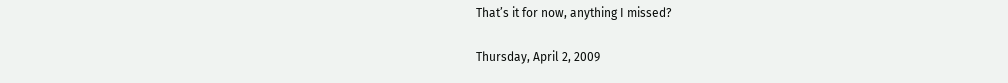That’s it for now, anything I missed?

Thursday, April 2, 2009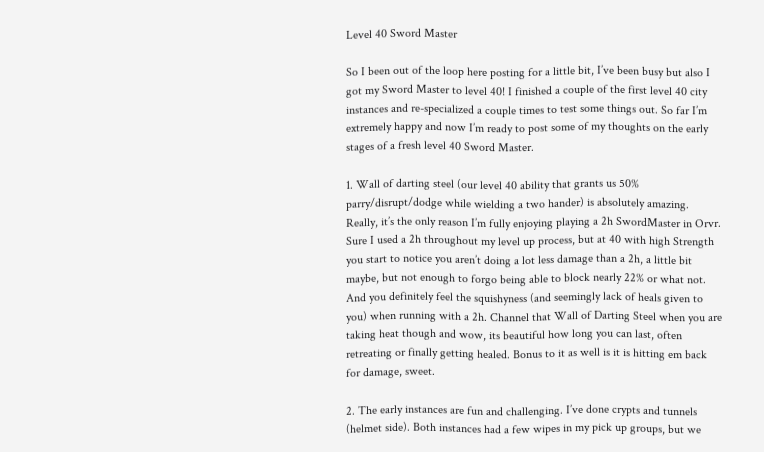Level 40 Sword Master

So I been out of the loop here posting for a little bit, I’ve been busy but also I got my Sword Master to level 40! I finished a couple of the first level 40 city instances and re-specialized a couple times to test some things out. So far I’m extremely happy and now I’m ready to post some of my thoughts on the early stages of a fresh level 40 Sword Master.

1. Wall of darting steel (our level 40 ability that grants us 50% parry/disrupt/dodge while wielding a two hander) is absolutely amazing. Really, it’s the only reason I’m fully enjoying playing a 2h SwordMaster in Orvr. Sure I used a 2h throughout my level up process, but at 40 with high Strength you start to notice you aren’t doing a lot less damage than a 2h, a little bit maybe, but not enough to forgo being able to block nearly 22% or what not. And you definitely feel the squishyness (and seemingly lack of heals given to you) when running with a 2h. Channel that Wall of Darting Steel when you are taking heat though and wow, its beautiful how long you can last, often retreating or finally getting healed. Bonus to it as well is it is hitting em back for damage, sweet.

2. The early instances are fun and challenging. I’ve done crypts and tunnels (helmet side). Both instances had a few wipes in my pick up groups, but we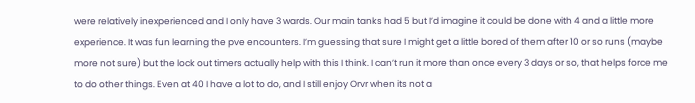were relatively inexperienced and I only have 3 wards. Our main tanks had 5 but I’d imagine it could be done with 4 and a little more experience. It was fun learning the pve encounters. I’m guessing that sure I might get a little bored of them after 10 or so runs (maybe more not sure) but the lock out timers actually help with this I think. I can’t run it more than once every 3 days or so, that helps force me to do other things. Even at 40 I have a lot to do, and I still enjoy Orvr when its not a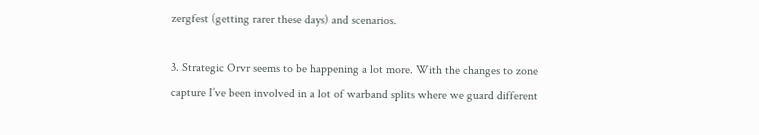zergfest (getting rarer these days) and scenarios.

3. Strategic Orvr seems to be happening a lot more. With the changes to zone capture I’ve been involved in a lot of warband splits where we guard different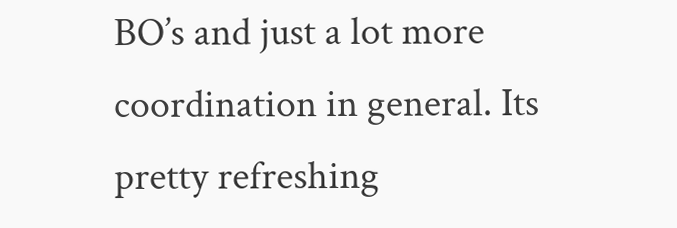BO’s and just a lot more coordination in general. Its pretty refreshing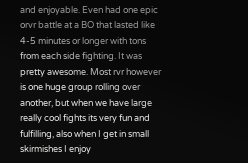and enjoyable. Even had one epic orvr battle at a BO that lasted like 4-5 minutes or longer with tons from each side fighting. It was pretty awesome. Most rvr however is one huge group rolling over another, but when we have large really cool fights its very fun and fulfilling, also when I get in small skirmishes I enjoy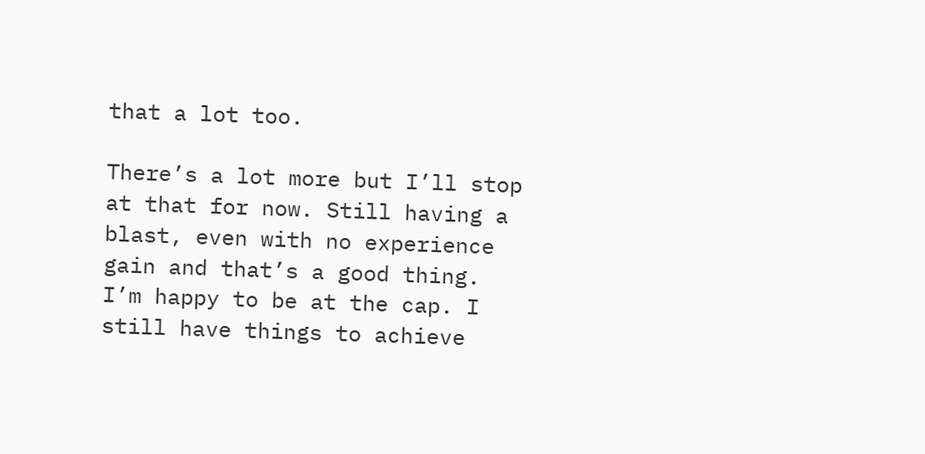that a lot too.

There’s a lot more but I’ll stop at that for now. Still having a blast, even with no experience gain and that’s a good thing. I’m happy to be at the cap. I still have things to achieve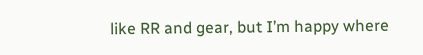like RR and gear, but I’m happy where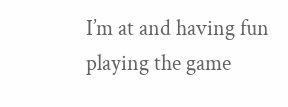I’m at and having fun playing the game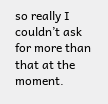so really I couldn’t ask for more than that at the moment.